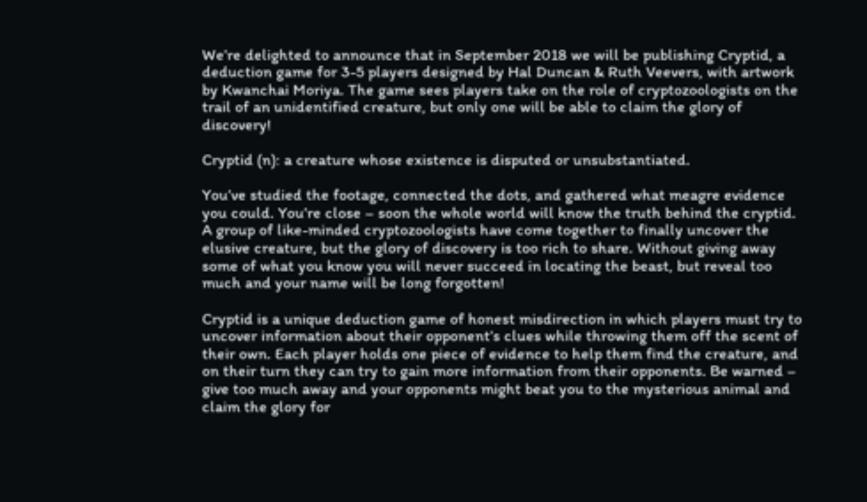We’re delighted to announce that in September 2018 we will be publishing Cryptid, a deduction game for 3-5 players designed by Hal Duncan & Ruth Veevers, with artwork by Kwanchai Moriya. The game sees players take on the role of cryptozoologists on the trail of an unidentified creature, but only one will be able to claim the glory of discovery!

Cryptid (n): a creature whose existence is disputed or unsubstantiated.

You’ve studied the footage, connected the dots, and gathered what meagre evidence you could. You’re close – soon the whole world will know the truth behind the cryptid. A group of like-minded cryptozoologists have come together to finally uncover the elusive creature, but the glory of discovery is too rich to share. Without giving away some of what you know you will never succeed in locating the beast, but reveal too much and your name will be long forgotten!

Cryptid is a unique deduction game of honest misdirection in which players must try to uncover information about their opponent’s clues while throwing them off the scent of their own. Each player holds one piece of evidence to help them find the creature, and on their turn they can try to gain more information from their opponents. Be warned – give too much away and your opponents might beat you to the mysterious animal and claim the glory for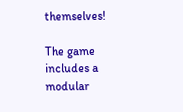themselves!

The game includes a modular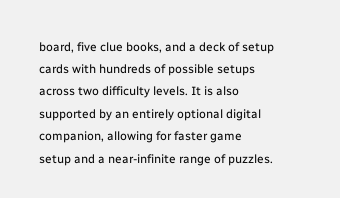board, five clue books, and a deck of setup cards with hundreds of possible setups across two difficulty levels. It is also supported by an entirely optional digital companion, allowing for faster game setup and a near-infinite range of puzzles.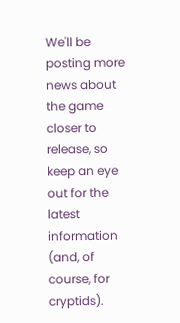We'll be posting more news about the game closer to release, so keep an eye out for the latest information (and, of course, for cryptids).